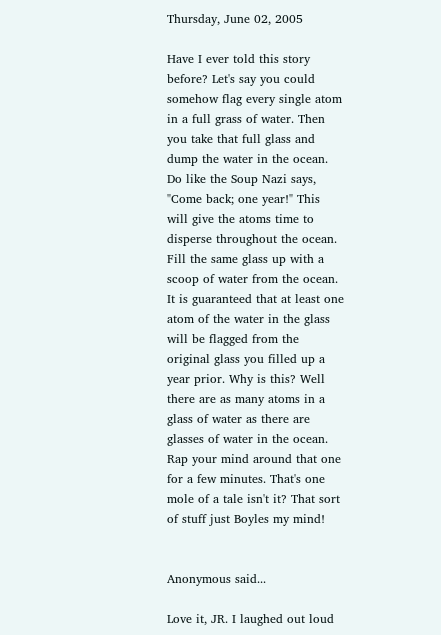Thursday, June 02, 2005

Have I ever told this story before? Let's say you could somehow flag every single atom in a full grass of water. Then you take that full glass and dump the water in the ocean. Do like the Soup Nazi says, "Come back; one year!" This will give the atoms time to disperse throughout the ocean. Fill the same glass up with a scoop of water from the ocean. It is guaranteed that at least one atom of the water in the glass will be flagged from the original glass you filled up a year prior. Why is this? Well there are as many atoms in a glass of water as there are glasses of water in the ocean. Rap your mind around that one for a few minutes. That's one mole of a tale isn't it? That sort of stuff just Boyles my mind!


Anonymous said...

Love it, JR. I laughed out loud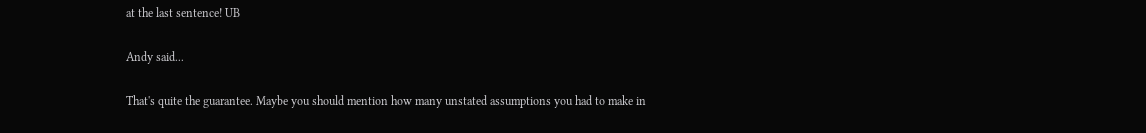at the last sentence! UB

Andy said...

That's quite the guarantee. Maybe you should mention how many unstated assumptions you had to make in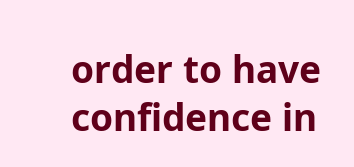order to have confidence in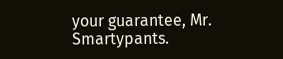your guarantee, Mr. Smartypants.